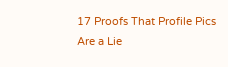17 Proofs That Profile Pics Are a Lie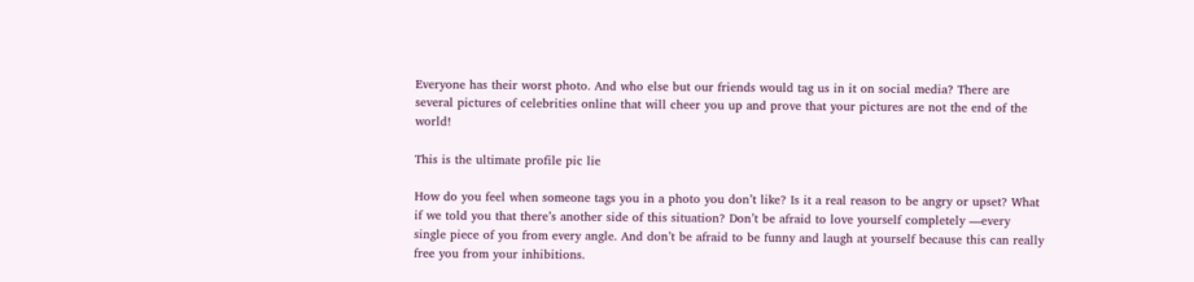Everyone has their worst photo. And who else but our friends would tag us in it on social media? There are several pictures of celebrities online that will cheer you up and prove that your pictures are not the end of the world!

This is the ultimate profile pic lie

How do you feel when someone tags you in a photo you don’t like? Is it a real reason to be angry or upset? What if we told you that there’s another side of this situation? Don’t be afraid to love yourself completely —every single piece of you from every angle. And don’t be afraid to be funny and laugh at yourself because this can really free you from your inhibitions.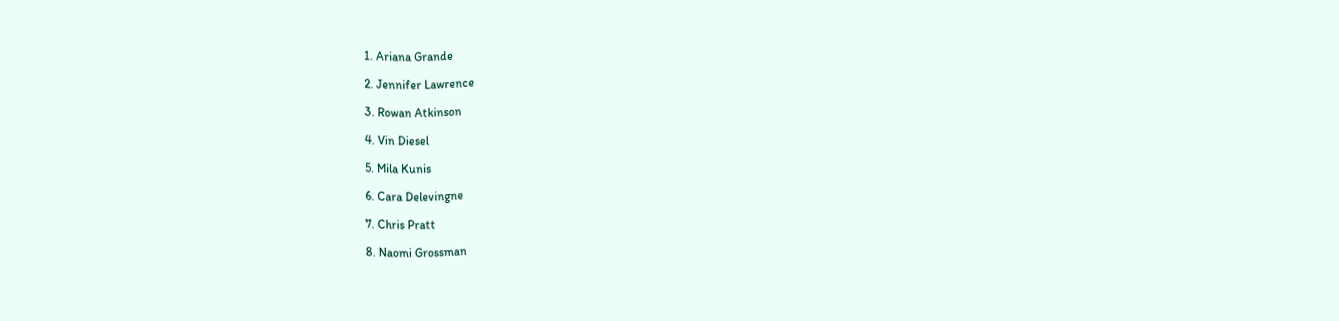1. Ariana Grande

2. Jennifer Lawrence

3. Rowan Atkinson

4. Vin Diesel

5. Mila Kunis

6. Cara Delevingne

7. Chris Pratt

8. Naomi Grossman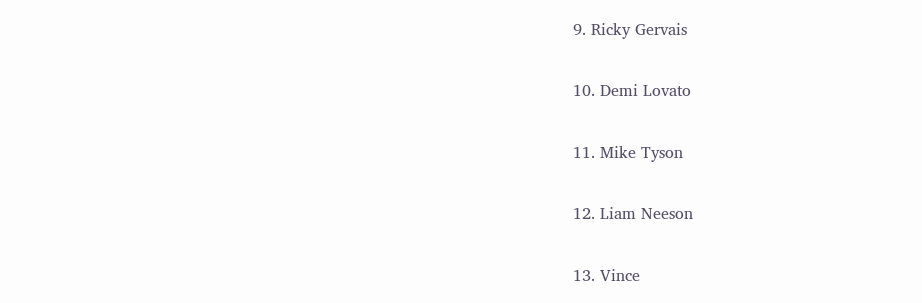9. Ricky Gervais

10. Demi Lovato

11. Mike Tyson

12. Liam Neeson

13. Vince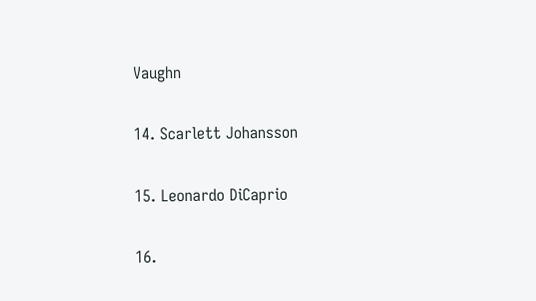Vaughn

14. Scarlett Johansson

15. Leonardo DiCaprio

16.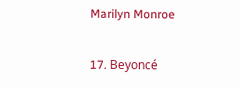Marilyn Monroe

17. Beyoncé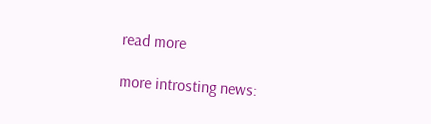read more

more introsting news: